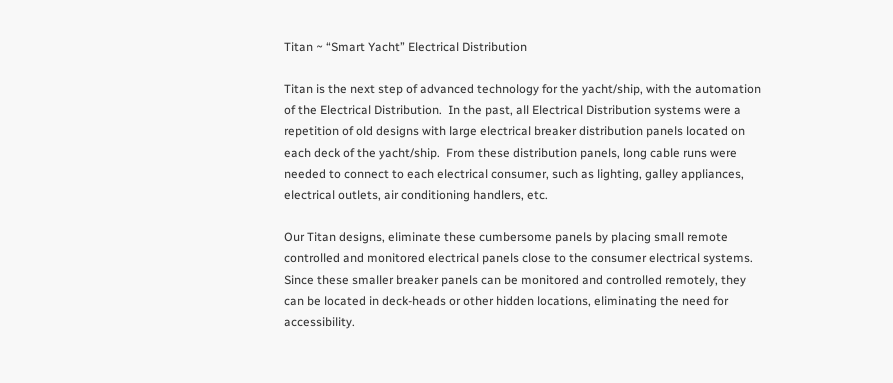Titan ~ “Smart Yacht” Electrical Distribution

Titan is the next step of advanced technology for the yacht/ship, with the automation of the Electrical Distribution.  In the past, all Electrical Distribution systems were a repetition of old designs with large electrical breaker distribution panels located on each deck of the yacht/ship.  From these distribution panels, long cable runs were needed to connect to each electrical consumer, such as lighting, galley appliances, electrical outlets, air conditioning handlers, etc.

Our Titan designs, eliminate these cumbersome panels by placing small remote controlled and monitored electrical panels close to the consumer electrical systems.  Since these smaller breaker panels can be monitored and controlled remotely, they can be located in deck-heads or other hidden locations, eliminating the need for accessibility.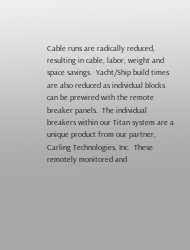Cable runs are radically reduced, resulting in cable, labor, weight and space savings.  Yacht/Ship build times are also reduced as individual blocks can be prewired with the remote breaker panels.  The individual breakers within our Titan system are a unique product from our partner, Carling Technologies, Inc.  These remotely monitored and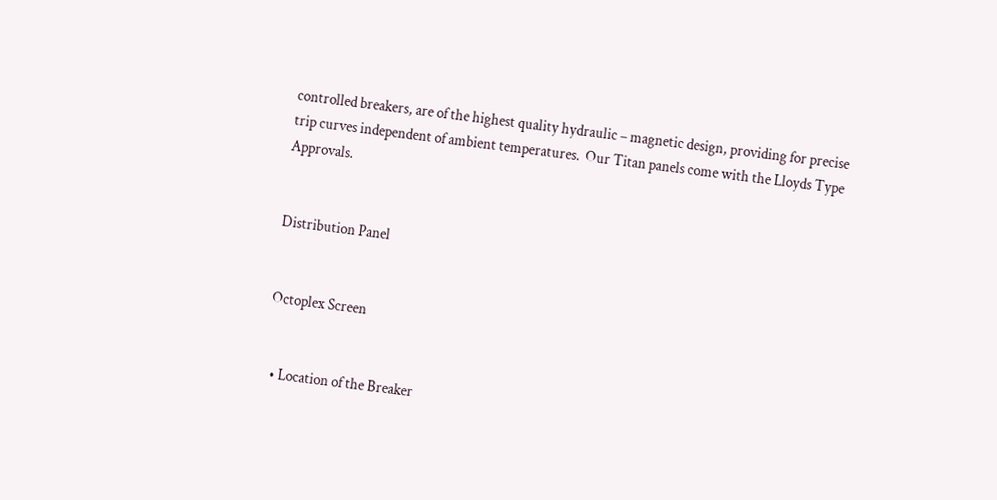controlled breakers, are of the highest quality hydraulic – magnetic design, providing for precise trip curves independent of ambient temperatures.  Our Titan panels come with the Lloyds Type Approvals.


Distribution Panel


Octoplex Screen


  • Location of the Breaker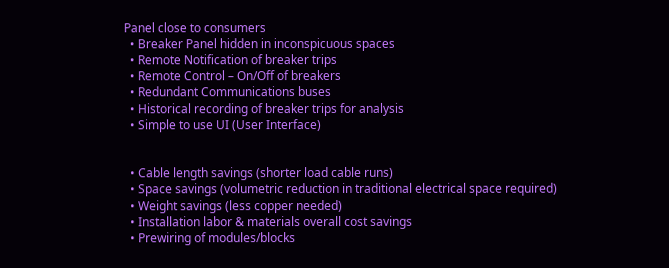Panel close to consumers
  • Breaker Panel hidden in inconspicuous spaces
  • Remote Notification of breaker trips
  • Remote Control – On/Off of breakers
  • Redundant Communications buses
  • Historical recording of breaker trips for analysis
  • Simple to use UI (User Interface)


  • Cable length savings (shorter load cable runs)
  • Space savings (volumetric reduction in traditional electrical space required)
  • Weight savings (less copper needed)
  • Installation labor & materials overall cost savings
  • Prewiring of modules/blocks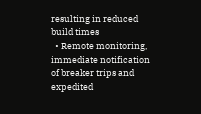resulting in reduced build times
  • Remote monitoring, immediate notification of breaker trips and expedited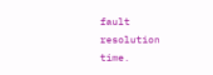fault resolution time.